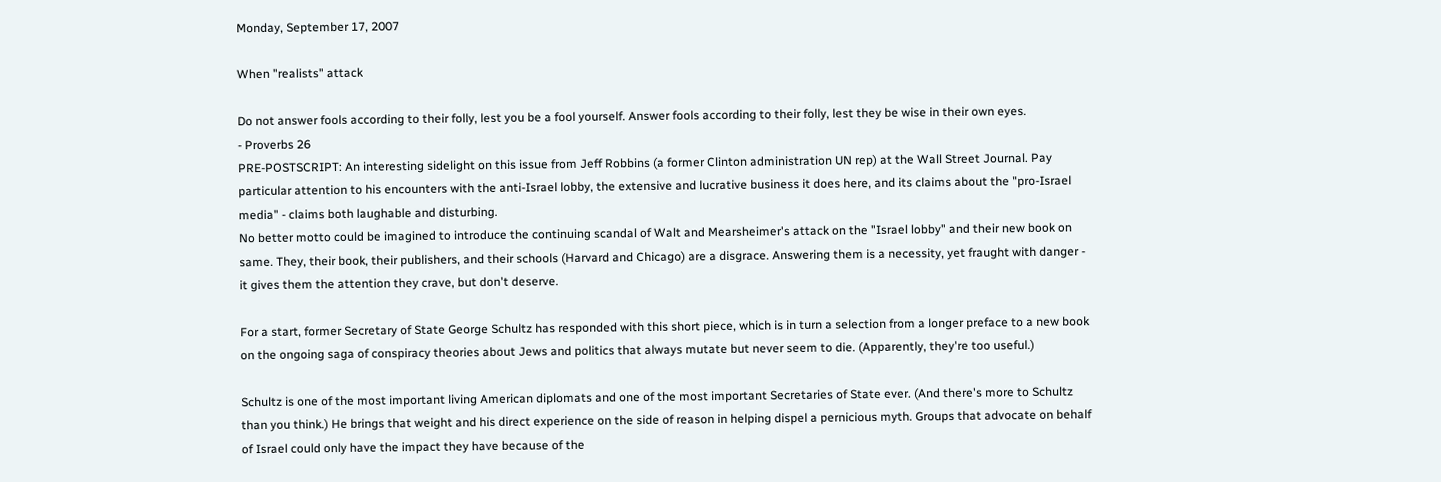Monday, September 17, 2007

When "realists" attack

Do not answer fools according to their folly, lest you be a fool yourself. Answer fools according to their folly, lest they be wise in their own eyes.
- Proverbs 26
PRE-POSTSCRIPT: An interesting sidelight on this issue from Jeff Robbins (a former Clinton administration UN rep) at the Wall Street Journal. Pay particular attention to his encounters with the anti-Israel lobby, the extensive and lucrative business it does here, and its claims about the "pro-Israel media" - claims both laughable and disturbing.
No better motto could be imagined to introduce the continuing scandal of Walt and Mearsheimer's attack on the "Israel lobby" and their new book on same. They, their book, their publishers, and their schools (Harvard and Chicago) are a disgrace. Answering them is a necessity, yet fraught with danger - it gives them the attention they crave, but don't deserve.

For a start, former Secretary of State George Schultz has responded with this short piece, which is in turn a selection from a longer preface to a new book on the ongoing saga of conspiracy theories about Jews and politics that always mutate but never seem to die. (Apparently, they're too useful.)

Schultz is one of the most important living American diplomats and one of the most important Secretaries of State ever. (And there's more to Schultz than you think.) He brings that weight and his direct experience on the side of reason in helping dispel a pernicious myth. Groups that advocate on behalf of Israel could only have the impact they have because of the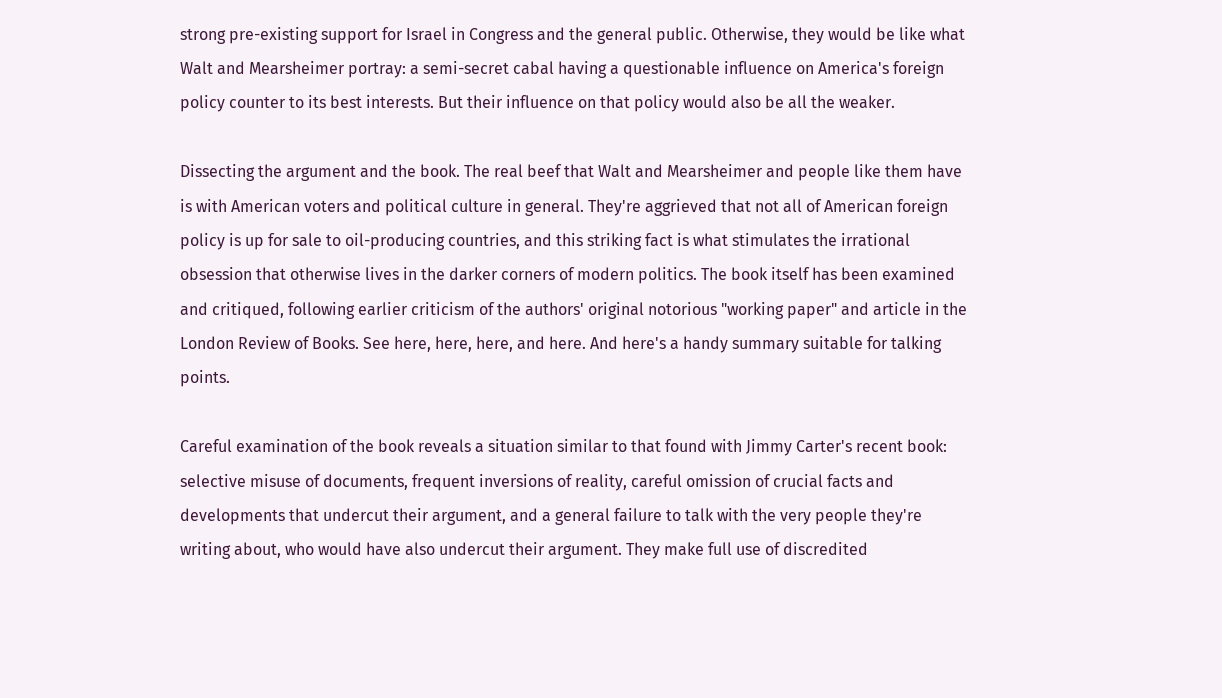strong pre-existing support for Israel in Congress and the general public. Otherwise, they would be like what Walt and Mearsheimer portray: a semi-secret cabal having a questionable influence on America's foreign policy counter to its best interests. But their influence on that policy would also be all the weaker.

Dissecting the argument and the book. The real beef that Walt and Mearsheimer and people like them have is with American voters and political culture in general. They're aggrieved that not all of American foreign policy is up for sale to oil-producing countries, and this striking fact is what stimulates the irrational obsession that otherwise lives in the darker corners of modern politics. The book itself has been examined and critiqued, following earlier criticism of the authors' original notorious "working paper" and article in the London Review of Books. See here, here, here, and here. And here's a handy summary suitable for talking points.

Careful examination of the book reveals a situation similar to that found with Jimmy Carter's recent book: selective misuse of documents, frequent inversions of reality, careful omission of crucial facts and developments that undercut their argument, and a general failure to talk with the very people they're writing about, who would have also undercut their argument. They make full use of discredited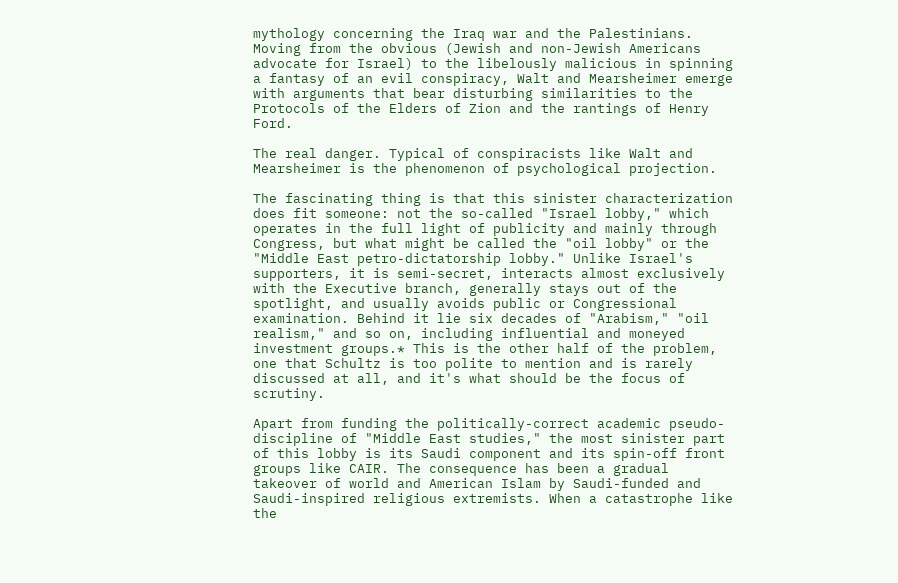mythology concerning the Iraq war and the Palestinians. Moving from the obvious (Jewish and non-Jewish Americans advocate for Israel) to the libelously malicious in spinning a fantasy of an evil conspiracy, Walt and Mearsheimer emerge with arguments that bear disturbing similarities to the Protocols of the Elders of Zion and the rantings of Henry Ford.

The real danger. Typical of conspiracists like Walt and Mearsheimer is the phenomenon of psychological projection.

The fascinating thing is that this sinister characterization does fit someone: not the so-called "Israel lobby," which operates in the full light of publicity and mainly through Congress, but what might be called the "oil lobby" or the "Middle East petro-dictatorship lobby." Unlike Israel's supporters, it is semi-secret, interacts almost exclusively with the Executive branch, generally stays out of the spotlight, and usually avoids public or Congressional examination. Behind it lie six decades of "Arabism," "oil realism," and so on, including influential and moneyed investment groups.* This is the other half of the problem, one that Schultz is too polite to mention and is rarely discussed at all, and it's what should be the focus of scrutiny.

Apart from funding the politically-correct academic pseudo-discipline of "Middle East studies," the most sinister part of this lobby is its Saudi component and its spin-off front groups like CAIR. The consequence has been a gradual takeover of world and American Islam by Saudi-funded and Saudi-inspired religious extremists. When a catastrophe like the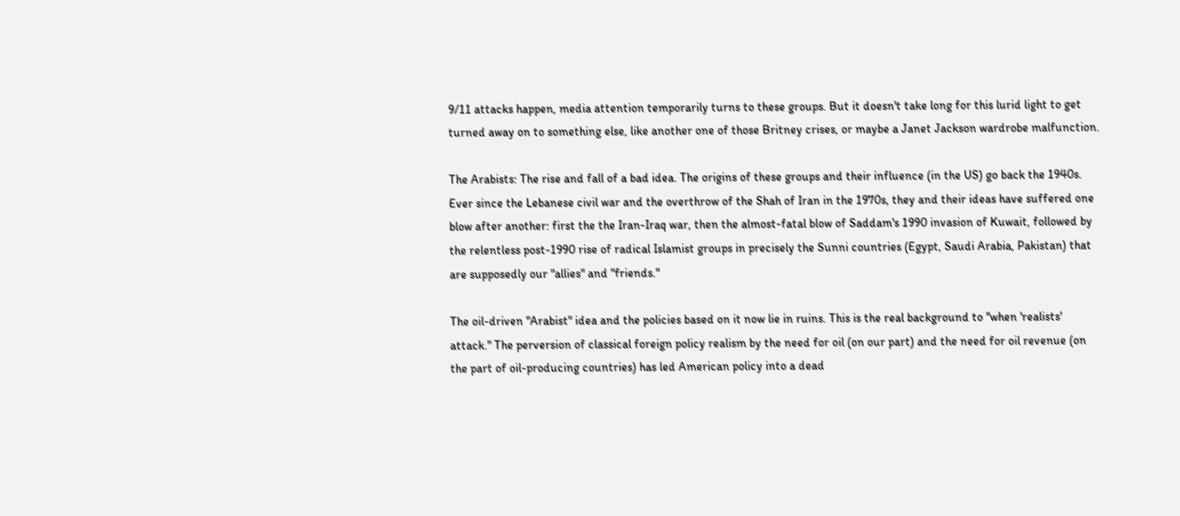9/11 attacks happen, media attention temporarily turns to these groups. But it doesn't take long for this lurid light to get turned away on to something else, like another one of those Britney crises, or maybe a Janet Jackson wardrobe malfunction.

The Arabists: The rise and fall of a bad idea. The origins of these groups and their influence (in the US) go back the 1940s. Ever since the Lebanese civil war and the overthrow of the Shah of Iran in the 1970s, they and their ideas have suffered one blow after another: first the the Iran-Iraq war, then the almost-fatal blow of Saddam's 1990 invasion of Kuwait, followed by the relentless post-1990 rise of radical Islamist groups in precisely the Sunni countries (Egypt, Saudi Arabia, Pakistan) that are supposedly our "allies" and "friends."

The oil-driven "Arabist" idea and the policies based on it now lie in ruins. This is the real background to "when 'realists' attack." The perversion of classical foreign policy realism by the need for oil (on our part) and the need for oil revenue (on the part of oil-producing countries) has led American policy into a dead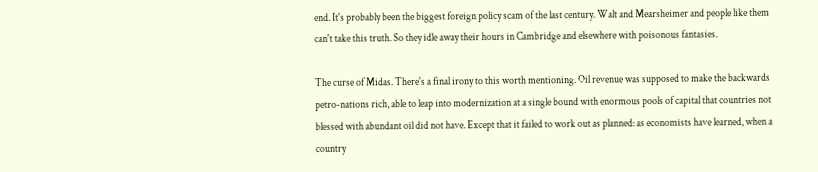end. It's probably been the biggest foreign policy scam of the last century. Walt and Mearsheimer and people like them can't take this truth. So they idle away their hours in Cambridge and elsewhere with poisonous fantasies.

The curse of Midas. There's a final irony to this worth mentioning. Oil revenue was supposed to make the backwards petro-nations rich, able to leap into modernization at a single bound with enormous pools of capital that countries not blessed with abundant oil did not have. Except that it failed to work out as planned: as economists have learned, when a country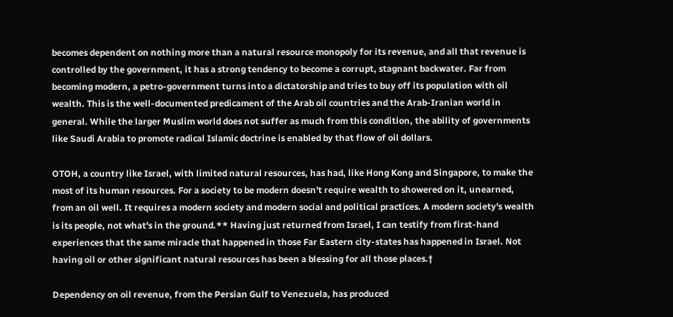becomes dependent on nothing more than a natural resource monopoly for its revenue, and all that revenue is controlled by the government, it has a strong tendency to become a corrupt, stagnant backwater. Far from becoming modern, a petro-government turns into a dictatorship and tries to buy off its population with oil wealth. This is the well-documented predicament of the Arab oil countries and the Arab-Iranian world in general. While the larger Muslim world does not suffer as much from this condition, the ability of governments like Saudi Arabia to promote radical Islamic doctrine is enabled by that flow of oil dollars.

OTOH, a country like Israel, with limited natural resources, has had, like Hong Kong and Singapore, to make the most of its human resources. For a society to be modern doesn't require wealth to showered on it, unearned, from an oil well. It requires a modern society and modern social and political practices. A modern society's wealth is its people, not what's in the ground.** Having just returned from Israel, I can testify from first-hand experiences that the same miracle that happened in those Far Eastern city-states has happened in Israel. Not having oil or other significant natural resources has been a blessing for all those places.†

Dependency on oil revenue, from the Persian Gulf to Venezuela, has produced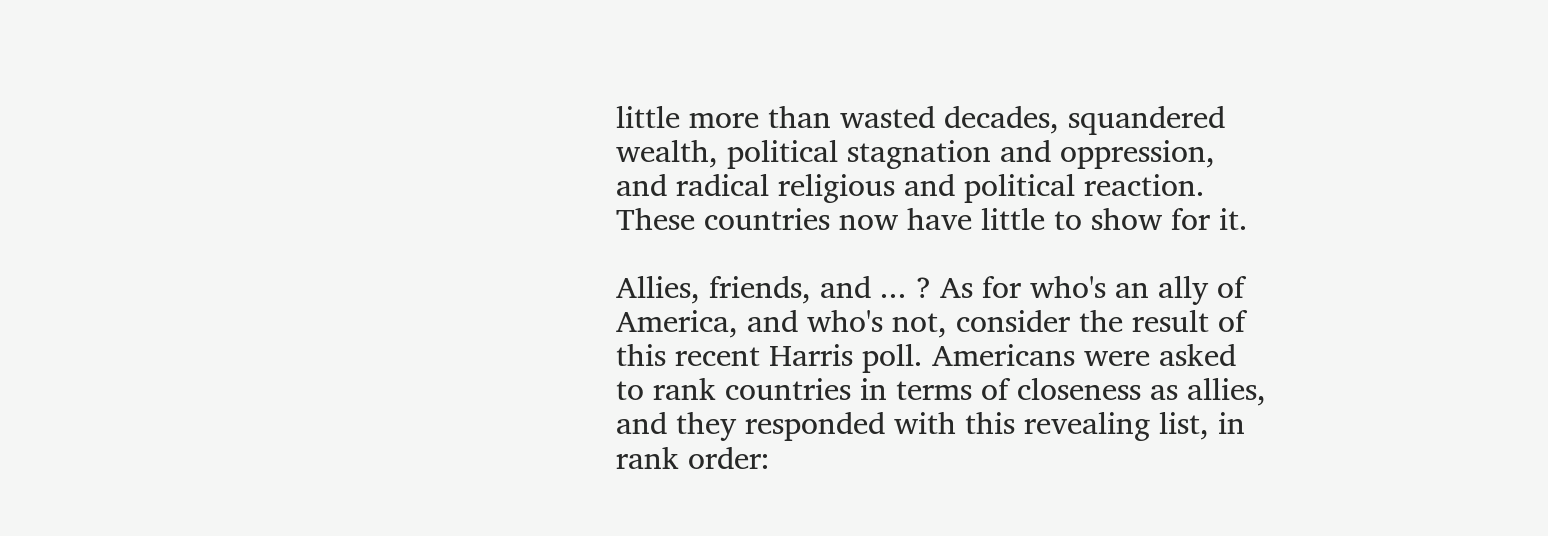little more than wasted decades, squandered wealth, political stagnation and oppression, and radical religious and political reaction. These countries now have little to show for it.

Allies, friends, and ... ? As for who's an ally of America, and who's not, consider the result of this recent Harris poll. Americans were asked to rank countries in terms of closeness as allies, and they responded with this revealing list, in rank order: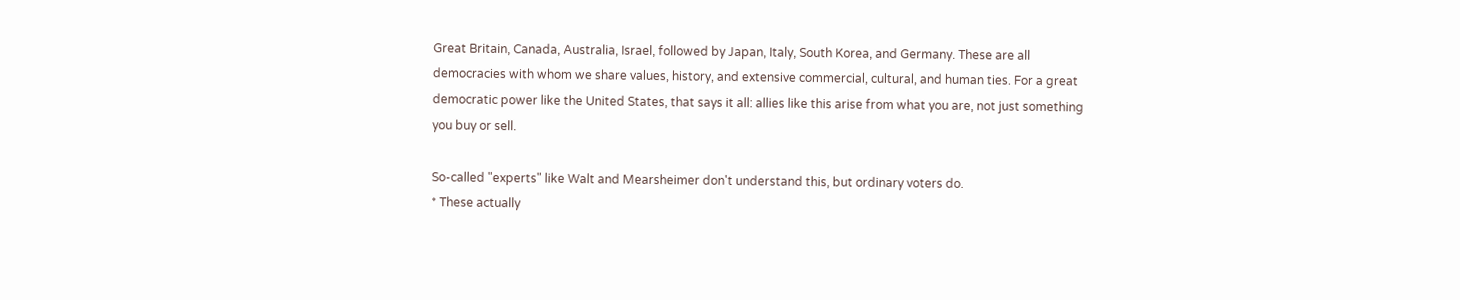Great Britain, Canada, Australia, Israel, followed by Japan, Italy, South Korea, and Germany. These are all democracies with whom we share values, history, and extensive commercial, cultural, and human ties. For a great democratic power like the United States, that says it all: allies like this arise from what you are, not just something you buy or sell.

So-called "experts" like Walt and Mearsheimer don't understand this, but ordinary voters do.
* These actually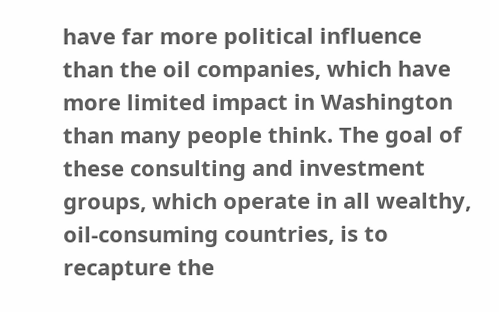have far more political influence than the oil companies, which have more limited impact in Washington than many people think. The goal of these consulting and investment groups, which operate in all wealthy, oil-consuming countries, is to recapture the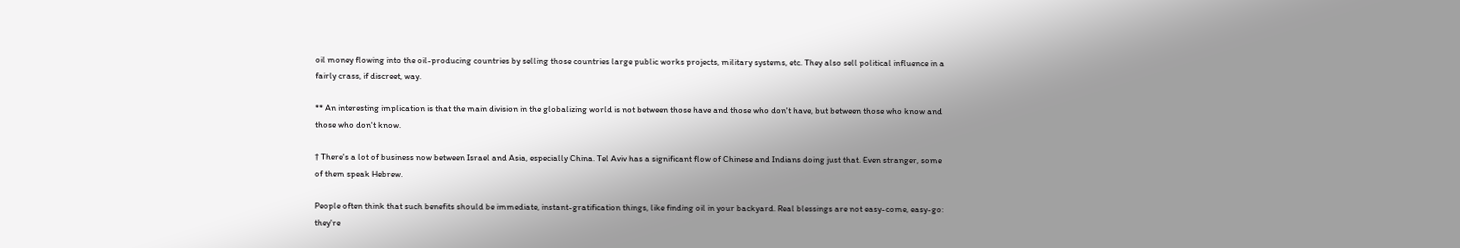oil money flowing into the oil-producing countries by selling those countries large public works projects, military systems, etc. They also sell political influence in a fairly crass, if discreet, way.

** An interesting implication is that the main division in the globalizing world is not between those have and those who don't have, but between those who know and those who don't know.

† There's a lot of business now between Israel and Asia, especially China. Tel Aviv has a significant flow of Chinese and Indians doing just that. Even stranger, some of them speak Hebrew.

People often think that such benefits should be immediate, instant-gratification things, like finding oil in your backyard. Real blessings are not easy-come, easy-go: they're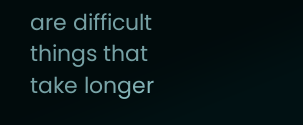are difficult things that take longer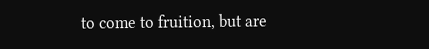to come to fruition, but are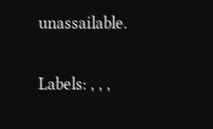unassailable.

Labels: , , ,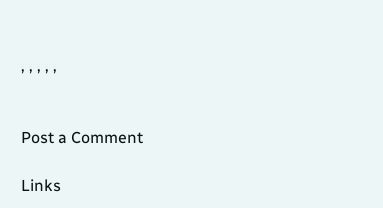, , , , ,


Post a Comment

Links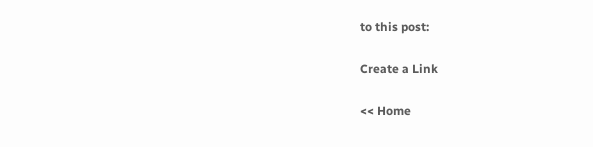to this post:

Create a Link

<< Home